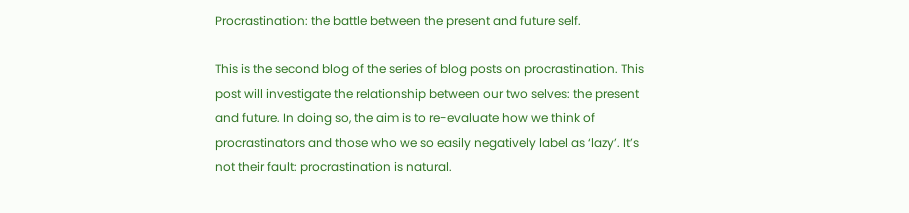Procrastination: the battle between the present and future self.

This is the second blog of the series of blog posts on procrastination. This post will investigate the relationship between our two selves: the present and future. In doing so, the aim is to re-evaluate how we think of procrastinators and those who we so easily negatively label as ‘lazy’. It’s not their fault: procrastination is natural.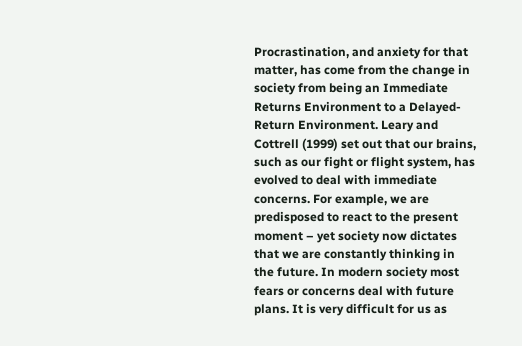Procrastination, and anxiety for that matter, has come from the change in society from being an Immediate Returns Environment to a Delayed-Return Environment. Leary and Cottrell (1999) set out that our brains, such as our fight or flight system, has evolved to deal with immediate concerns. For example, we are predisposed to react to the present moment – yet society now dictates that we are constantly thinking in the future. In modern society most fears or concerns deal with future plans. It is very difficult for us as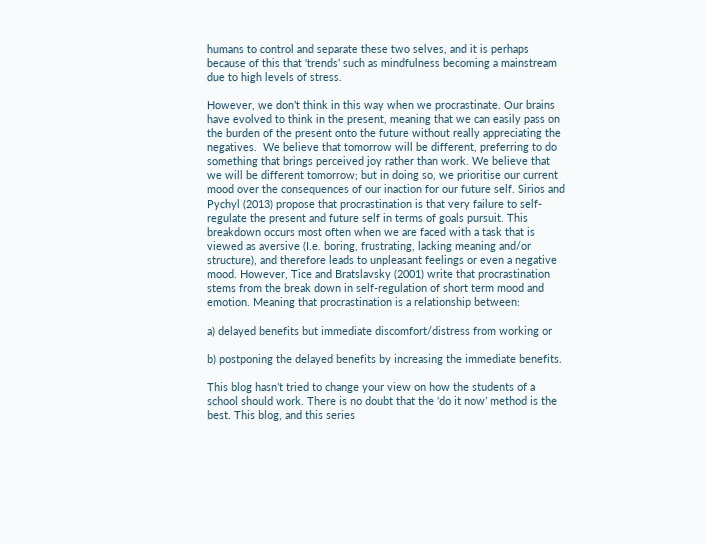humans to control and separate these two selves, and it is perhaps because of this that ‘trends’ such as mindfulness becoming a mainstream due to high levels of stress.

However, we don’t think in this way when we procrastinate. Our brains have evolved to think in the present, meaning that we can easily pass on the burden of the present onto the future without really appreciating the negatives.  We believe that tomorrow will be different, preferring to do something that brings perceived joy rather than work. We believe that we will be different tomorrow; but in doing so, we prioritise our current mood over the consequences of our inaction for our future self. Sirios and Pychyl (2013) propose that procrastination is that very failure to self-regulate the present and future self in terms of goals pursuit. This breakdown occurs most often when we are faced with a task that is viewed as aversive (I.e. boring, frustrating, lacking meaning and/or structure), and therefore leads to unpleasant feelings or even a negative mood. However, Tice and Bratslavsky (2001) write that procrastination stems from the break down in self-regulation of short term mood and emotion. Meaning that procrastination is a relationship between:

a) delayed benefits but immediate discomfort/distress from working or

b) postponing the delayed benefits by increasing the immediate benefits.

This blog hasn’t tried to change your view on how the students of a school should work. There is no doubt that the ‘do it now’ method is the best. This blog, and this series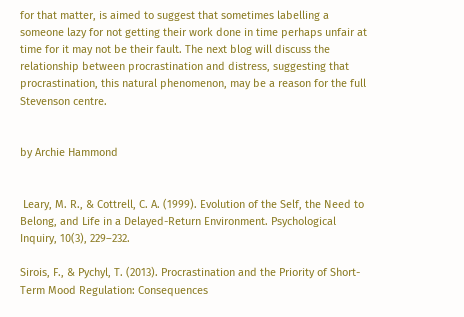for that matter, is aimed to suggest that sometimes labelling a someone lazy for not getting their work done in time perhaps unfair at time for it may not be their fault. The next blog will discuss the relationship between procrastination and distress, suggesting that procrastination, this natural phenomenon, may be a reason for the full Stevenson centre.


by Archie Hammond


 Leary, M. R., & Cottrell, C. A. (1999). Evolution of the Self, the Need to Belong, and Life in a Delayed-Return Environment. Psychological Inquiry, 10(3), 229–232.

Sirois, F., & Pychyl, T. (2013). Procrastination and the Priority of Short-Term Mood Regulation: Consequences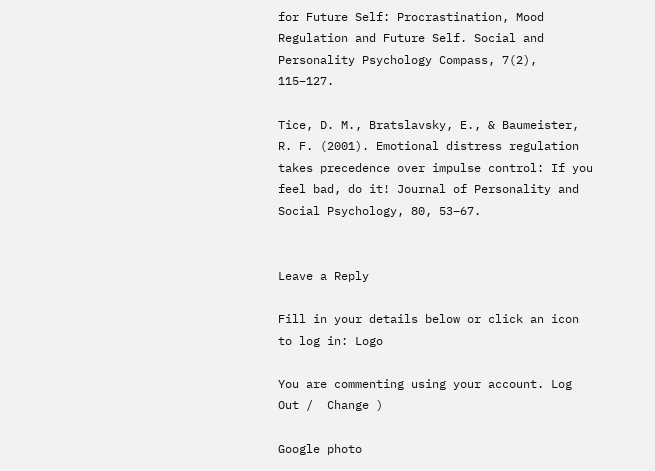for Future Self: Procrastination, Mood Regulation and Future Self. Social and Personality Psychology Compass, 7(2), 115–127.

Tice, D. M., Bratslavsky, E., & Baumeister, R. F. (2001). Emotional distress regulation takes precedence over impulse control: If you feel bad, do it! Journal of Personality and Social Psychology, 80, 53–67.


Leave a Reply

Fill in your details below or click an icon to log in: Logo

You are commenting using your account. Log Out /  Change )

Google photo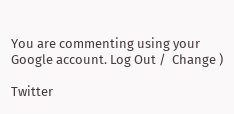You are commenting using your Google account. Log Out /  Change )

Twitter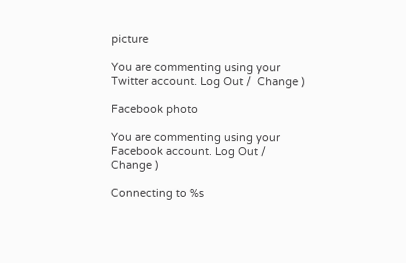picture

You are commenting using your Twitter account. Log Out /  Change )

Facebook photo

You are commenting using your Facebook account. Log Out /  Change )

Connecting to %s